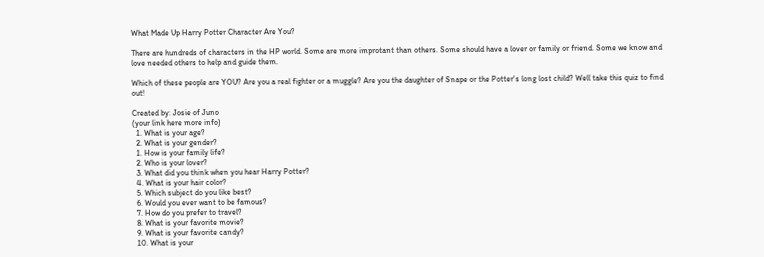What Made Up Harry Potter Character Are You?

There are hundreds of characters in the HP world. Some are more improtant than others. Some should have a lover or family or friend. Some we know and love needed others to help and guide them.

Which of these people are YOU? Are you a real fighter or a muggle? Are you the daughter of Snape or the Potter's long lost child? Well take this quiz to find out!

Created by: Josie of Juno
(your link here more info)
  1. What is your age?
  2. What is your gender?
  1. How is your family life?
  2. Who is your lover?
  3. What did you think when you hear Harry Potter?
  4. What is your hair color?
  5. Which subject do you like best?
  6. Would you ever want to be famous?
  7. How do you prefer to travel?
  8. What is your favorite movie?
  9. What is your favorite candy?
  10. What is your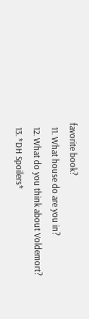favorite book?
  11. What house do are you in?
  12. What do you think about Voldemort?
  13. *DH Spoilers*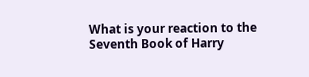What is your reaction to the Seventh Book of Harry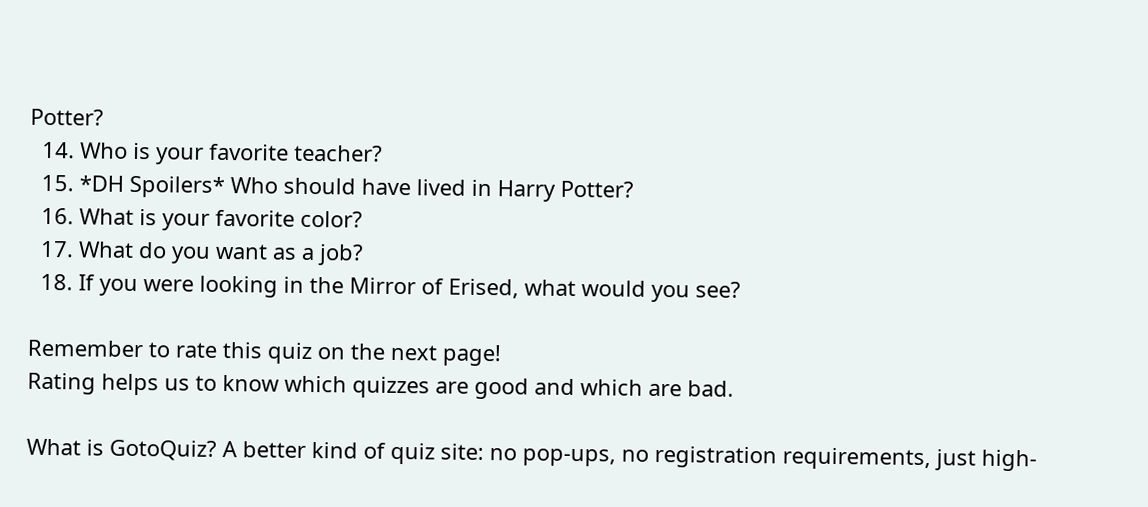Potter?
  14. Who is your favorite teacher?
  15. *DH Spoilers* Who should have lived in Harry Potter?
  16. What is your favorite color?
  17. What do you want as a job?
  18. If you were looking in the Mirror of Erised, what would you see?

Remember to rate this quiz on the next page!
Rating helps us to know which quizzes are good and which are bad.

What is GotoQuiz? A better kind of quiz site: no pop-ups, no registration requirements, just high-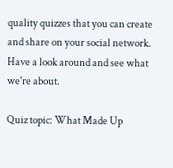quality quizzes that you can create and share on your social network. Have a look around and see what we're about.

Quiz topic: What Made Up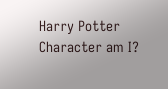Harry Potter Character am I?